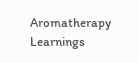Aromatherapy Learnings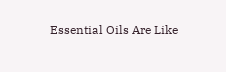Essential Oils Are Like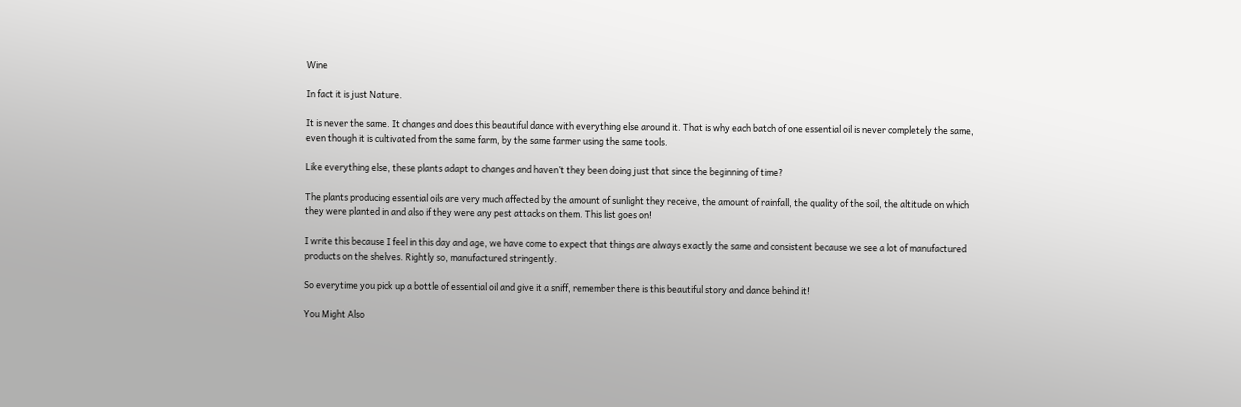Wine

In fact it is just Nature.

It is never the same. It changes and does this beautiful dance with everything else around it. That is why each batch of one essential oil is never completely the same, even though it is cultivated from the same farm, by the same farmer using the same tools.

Like everything else, these plants adapt to changes and haven’t they been doing just that since the beginning of time?

The plants producing essential oils are very much affected by the amount of sunlight they receive, the amount of rainfall, the quality of the soil, the altitude on which they were planted in and also if they were any pest attacks on them. This list goes on!

I write this because I feel in this day and age, we have come to expect that things are always exactly the same and consistent because we see a lot of manufactured products on the shelves. Rightly so, manufactured stringently.

So everytime you pick up a bottle of essential oil and give it a sniff, remember there is this beautiful story and dance behind it!

You Might Also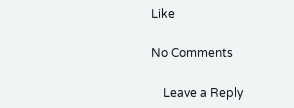Like

No Comments

    Leave a Reply